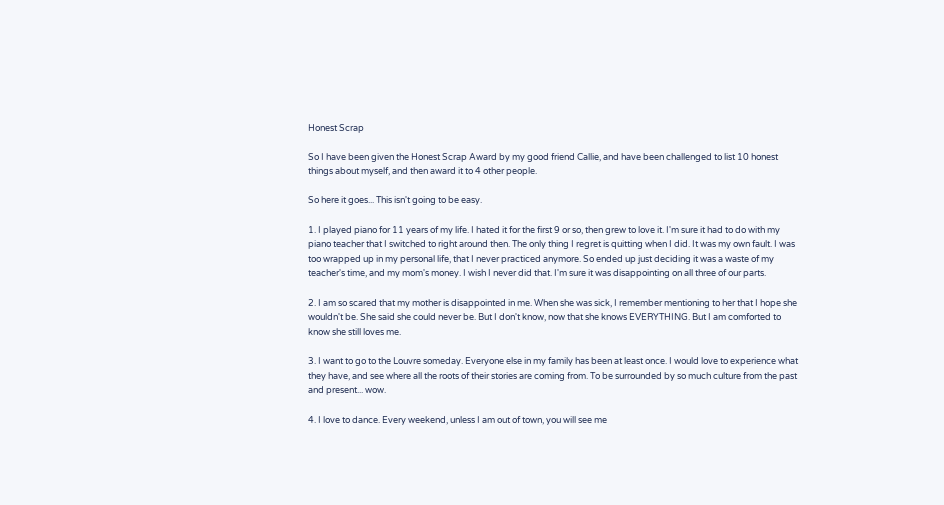Honest Scrap

So I have been given the Honest Scrap Award by my good friend Callie, and have been challenged to list 10 honest things about myself, and then award it to 4 other people.

So here it goes... This isn't going to be easy.

1. I played piano for 11 years of my life. I hated it for the first 9 or so, then grew to love it. I'm sure it had to do with my piano teacher that I switched to right around then. The only thing I regret is quitting when I did. It was my own fault. I was too wrapped up in my personal life, that I never practiced anymore. So ended up just deciding it was a waste of my teacher's time, and my mom's money. I wish I never did that. I'm sure it was disappointing on all three of our parts.

2. I am so scared that my mother is disappointed in me. When she was sick, I remember mentioning to her that I hope she wouldn't be. She said she could never be. But I don't know, now that she knows EVERYTHING. But I am comforted to know she still loves me.

3. I want to go to the Louvre someday. Everyone else in my family has been at least once. I would love to experience what they have, and see where all the roots of their stories are coming from. To be surrounded by so much culture from the past and present... wow.

4. I love to dance. Every weekend, unless I am out of town, you will see me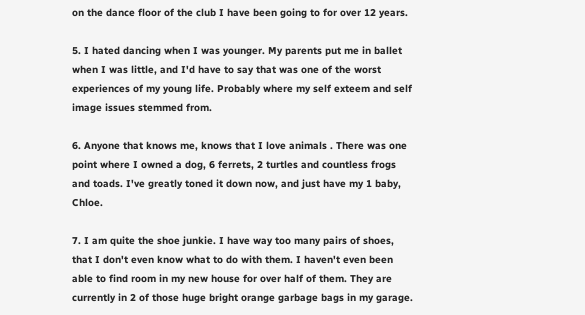on the dance floor of the club I have been going to for over 12 years.

5. I hated dancing when I was younger. My parents put me in ballet when I was little, and I'd have to say that was one of the worst experiences of my young life. Probably where my self exteem and self image issues stemmed from.

6. Anyone that knows me, knows that I love animals . There was one point where I owned a dog, 6 ferrets, 2 turtles and countless frogs and toads. I've greatly toned it down now, and just have my 1 baby, Chloe.

7. I am quite the shoe junkie. I have way too many pairs of shoes, that I don't even know what to do with them. I haven't even been able to find room in my new house for over half of them. They are currently in 2 of those huge bright orange garbage bags in my garage.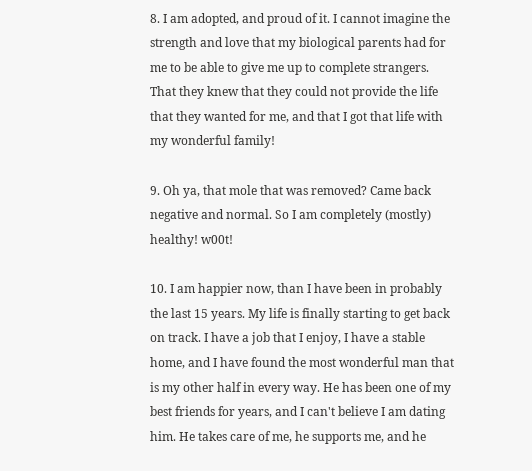8. I am adopted, and proud of it. I cannot imagine the strength and love that my biological parents had for me to be able to give me up to complete strangers. That they knew that they could not provide the life that they wanted for me, and that I got that life with my wonderful family!

9. Oh ya, that mole that was removed? Came back negative and normal. So I am completely (mostly) healthy! w00t!

10. I am happier now, than I have been in probably the last 15 years. My life is finally starting to get back on track. I have a job that I enjoy, I have a stable home, and I have found the most wonderful man that is my other half in every way. He has been one of my best friends for years, and I can't believe I am dating him. He takes care of me, he supports me, and he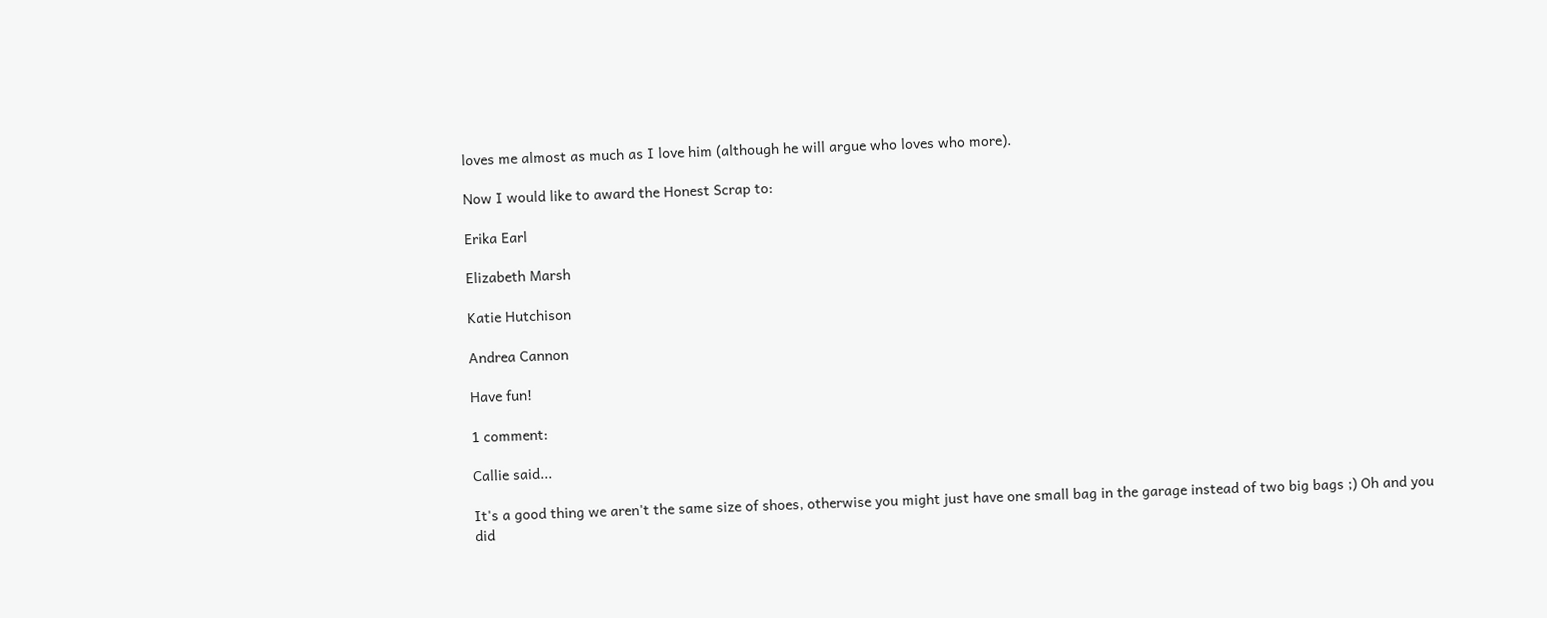loves me almost as much as I love him (although he will argue who loves who more).

Now I would like to award the Honest Scrap to:

Erika Earl

Elizabeth Marsh

Katie Hutchison

Andrea Cannon

Have fun!

1 comment:

Callie said...

It's a good thing we aren't the same size of shoes, otherwise you might just have one small bag in the garage instead of two big bags ;) Oh and you did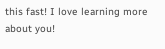this fast! I love learning more about you!